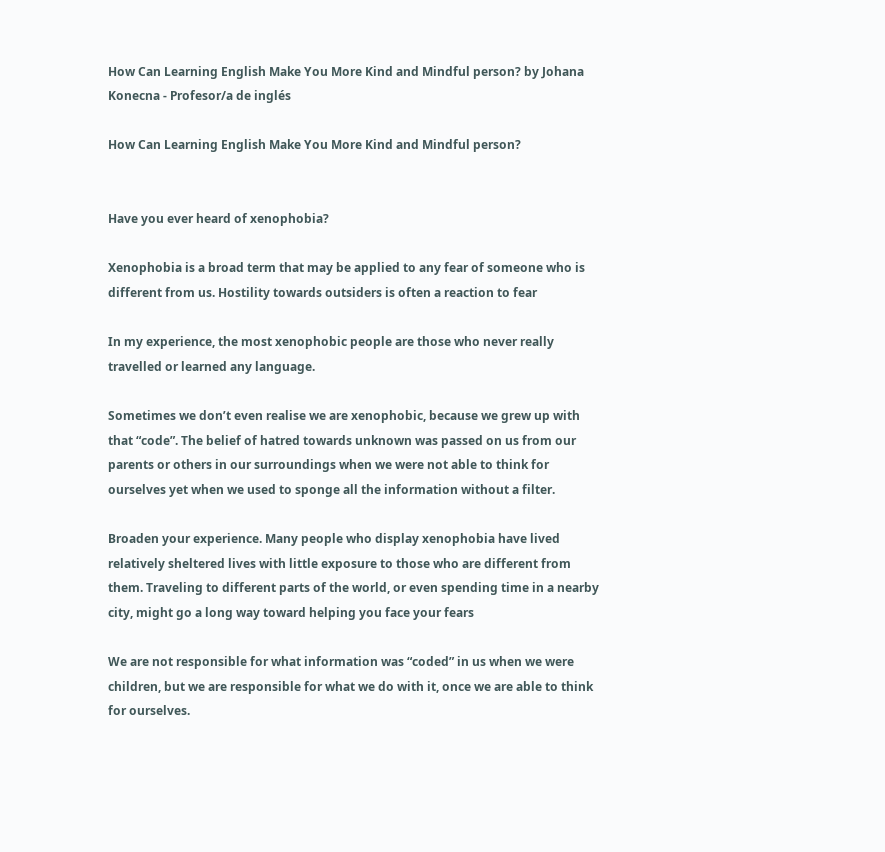How Can Learning English Make You More Kind and Mindful person? by Johana Konecna - Profesor/a de inglés

How Can Learning English Make You More Kind and Mindful person?


Have you ever heard of xenophobia?

Xenophobia is a broad term that may be applied to any fear of someone who is different from us. Hostility towards outsiders is often a reaction to fear

In my experience, the most xenophobic people are those who never really travelled or learned any language.

Sometimes we don’t even realise we are xenophobic, because we grew up with that “code”. The belief of hatred towards unknown was passed on us from our parents or others in our surroundings when we were not able to think for ourselves yet when we used to sponge all the information without a filter.

Broaden your experience. Many people who display xenophobia have lived relatively sheltered lives with little exposure to those who are different from them. Traveling to different parts of the world, or even spending time in a nearby city, might go a long way toward helping you face your fears

We are not responsible for what information was “coded” in us when we were children, but we are responsible for what we do with it, once we are able to think for ourselves.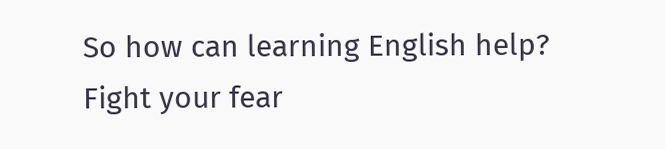So how can learning English help?
Fight your fear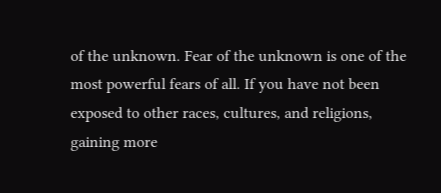of the unknown. Fear of the unknown is one of the most powerful fears of all. If you have not been exposed to other races, cultures, and religions, gaining more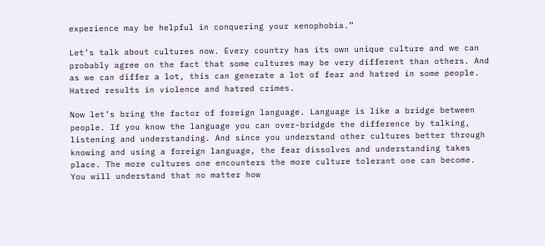experience may be helpful in conquering your xenophobia.”

Let’s talk about cultures now. Every country has its own unique culture and we can probably agree on the fact that some cultures may be very different than others. And as we can differ a lot, this can generate a lot of fear and hatred in some people. Hatred results in violence and hatred crimes.

Now let’s bring the factor of foreign language. Language is like a bridge between people. If you know the language you can over-bridgde the difference by talking, listening and understanding. And since you understand other cultures better through knowing and using a foreign language, the fear dissolves and understanding takes place. The more cultures one encounters the more culture tolerant one can become. You will understand that no matter how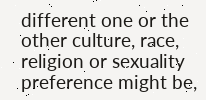different one or the other culture, race, religion or sexuality preference might be,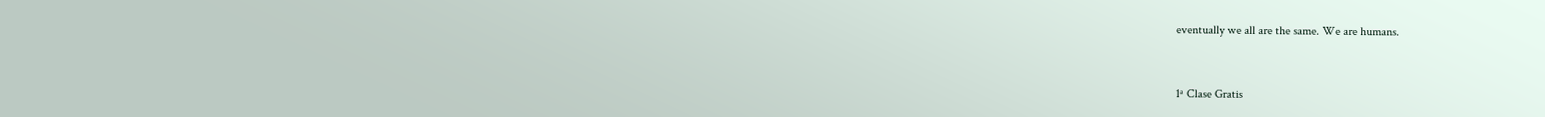eventually we all are the same. We are humans.


1ª Clase Gratis